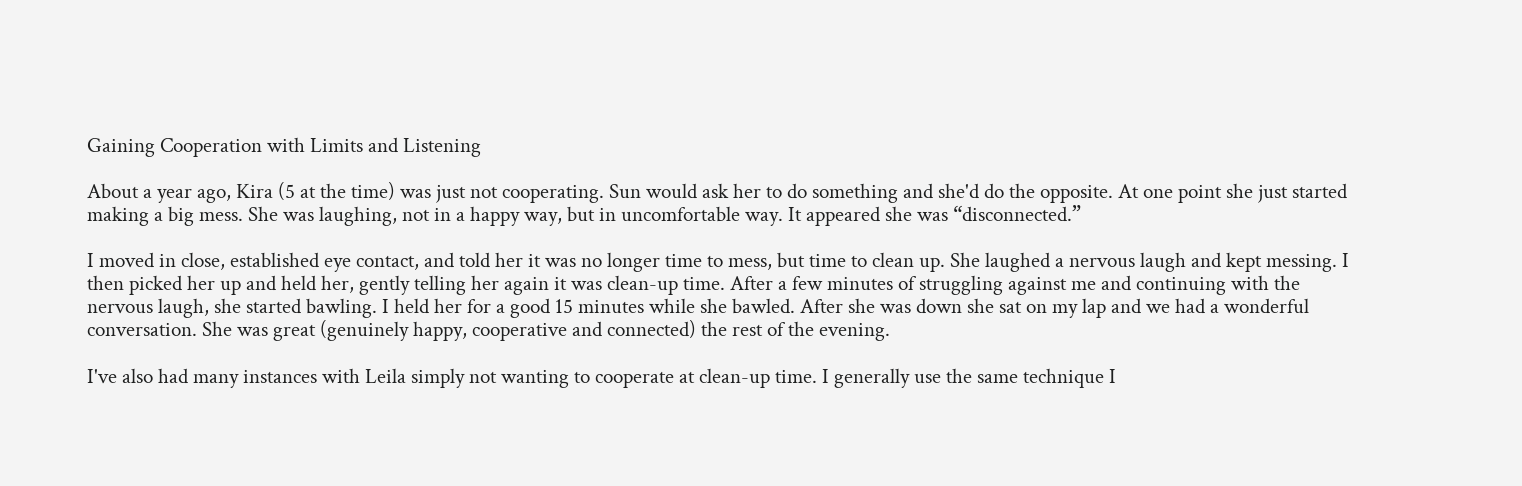Gaining Cooperation with Limits and Listening

About a year ago, Kira (5 at the time) was just not cooperating. Sun would ask her to do something and she'd do the opposite. At one point she just started making a big mess. She was laughing, not in a happy way, but in uncomfortable way. It appeared she was “disconnected.”

I moved in close, established eye contact, and told her it was no longer time to mess, but time to clean up. She laughed a nervous laugh and kept messing. I then picked her up and held her, gently telling her again it was clean-up time. After a few minutes of struggling against me and continuing with the nervous laugh, she started bawling. I held her for a good 15 minutes while she bawled. After she was down she sat on my lap and we had a wonderful conversation. She was great (genuinely happy, cooperative and connected) the rest of the evening.

I've also had many instances with Leila simply not wanting to cooperate at clean-up time. I generally use the same technique I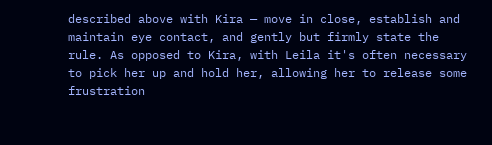described above with Kira — move in close, establish and maintain eye contact, and gently but firmly state the rule. As opposed to Kira, with Leila it's often necessary to pick her up and hold her, allowing her to release some frustration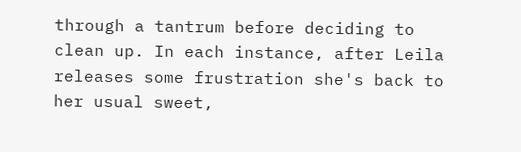through a tantrum before deciding to clean up. In each instance, after Leila releases some frustration she's back to her usual sweet,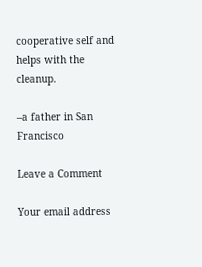cooperative self and helps with the cleanup.

–a father in San Francisco

Leave a Comment

Your email address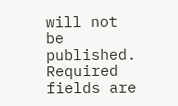will not be published. Required fields are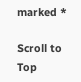marked *

Scroll to Top